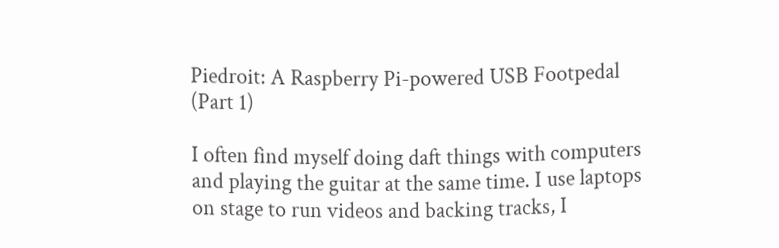Piedroit: A Raspberry Pi-powered USB Footpedal (Part 1)

I often find myself doing daft things with computers and playing the guitar at the same time. I use laptops on stage to run videos and backing tracks, I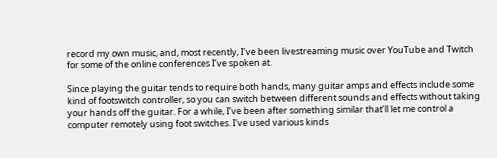record my own music, and, most recently, I’ve been livestreaming music over YouTube and Twitch for some of the online conferences I’ve spoken at.

Since playing the guitar tends to require both hands, many guitar amps and effects include some kind of footswitch controller, so you can switch between different sounds and effects without taking your hands off the guitar. For a while, I’ve been after something similar that’ll let me control a computer remotely using foot switches. I’ve used various kinds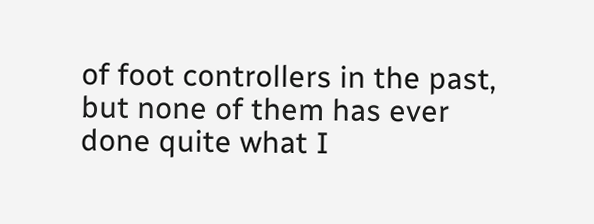of foot controllers in the past, but none of them has ever done quite what I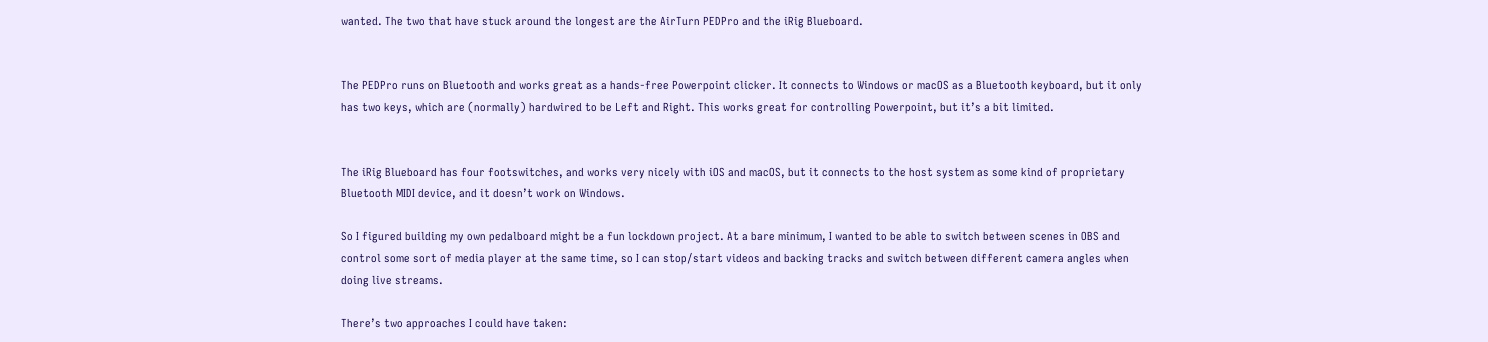wanted. The two that have stuck around the longest are the AirTurn PEDPro and the iRig Blueboard.


The PEDPro runs on Bluetooth and works great as a hands-free Powerpoint clicker. It connects to Windows or macOS as a Bluetooth keyboard, but it only has two keys, which are (normally) hardwired to be Left and Right. This works great for controlling Powerpoint, but it’s a bit limited.


The iRig Blueboard has four footswitches, and works very nicely with iOS and macOS, but it connects to the host system as some kind of proprietary Bluetooth MIDI device, and it doesn’t work on Windows.

So I figured building my own pedalboard might be a fun lockdown project. At a bare minimum, I wanted to be able to switch between scenes in OBS and control some sort of media player at the same time, so I can stop/start videos and backing tracks and switch between different camera angles when doing live streams.

There’s two approaches I could have taken: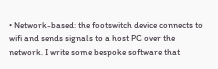• Network-based: the footswitch device connects to wifi and sends signals to a host PC over the network. I write some bespoke software that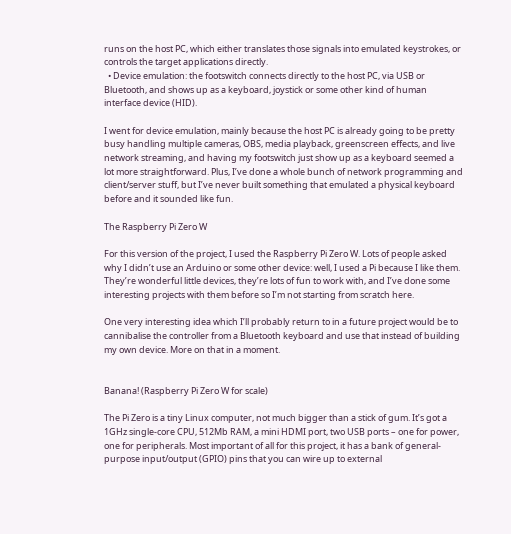runs on the host PC, which either translates those signals into emulated keystrokes, or controls the target applications directly.
  • Device emulation: the footswitch connects directly to the host PC, via USB or Bluetooth, and shows up as a keyboard, joystick or some other kind of human interface device (HID).

I went for device emulation, mainly because the host PC is already going to be pretty busy handling multiple cameras, OBS, media playback, greenscreen effects, and live network streaming, and having my footswitch just show up as a keyboard seemed a lot more straightforward. Plus, I’ve done a whole bunch of network programming and client/server stuff, but I’ve never built something that emulated a physical keyboard before and it sounded like fun.

The Raspberry Pi Zero W

For this version of the project, I used the Raspberry Pi Zero W. Lots of people asked why I didn’t use an Arduino or some other device: well, I used a Pi because I like them. They’re wonderful little devices, they’re lots of fun to work with, and I’ve done some interesting projects with them before so I’m not starting from scratch here.

One very interesting idea which I’ll probably return to in a future project would be to cannibalise the controller from a Bluetooth keyboard and use that instead of building my own device. More on that in a moment.


Banana! (Raspberry Pi Zero W for scale)

The Pi Zero is a tiny Linux computer, not much bigger than a stick of gum. It’s got a 1GHz single-core CPU, 512Mb RAM, a mini HDMI port, two USB ports – one for power, one for peripherals. Most important of all for this project, it has a bank of general-purpose input/output (GPIO) pins that you can wire up to external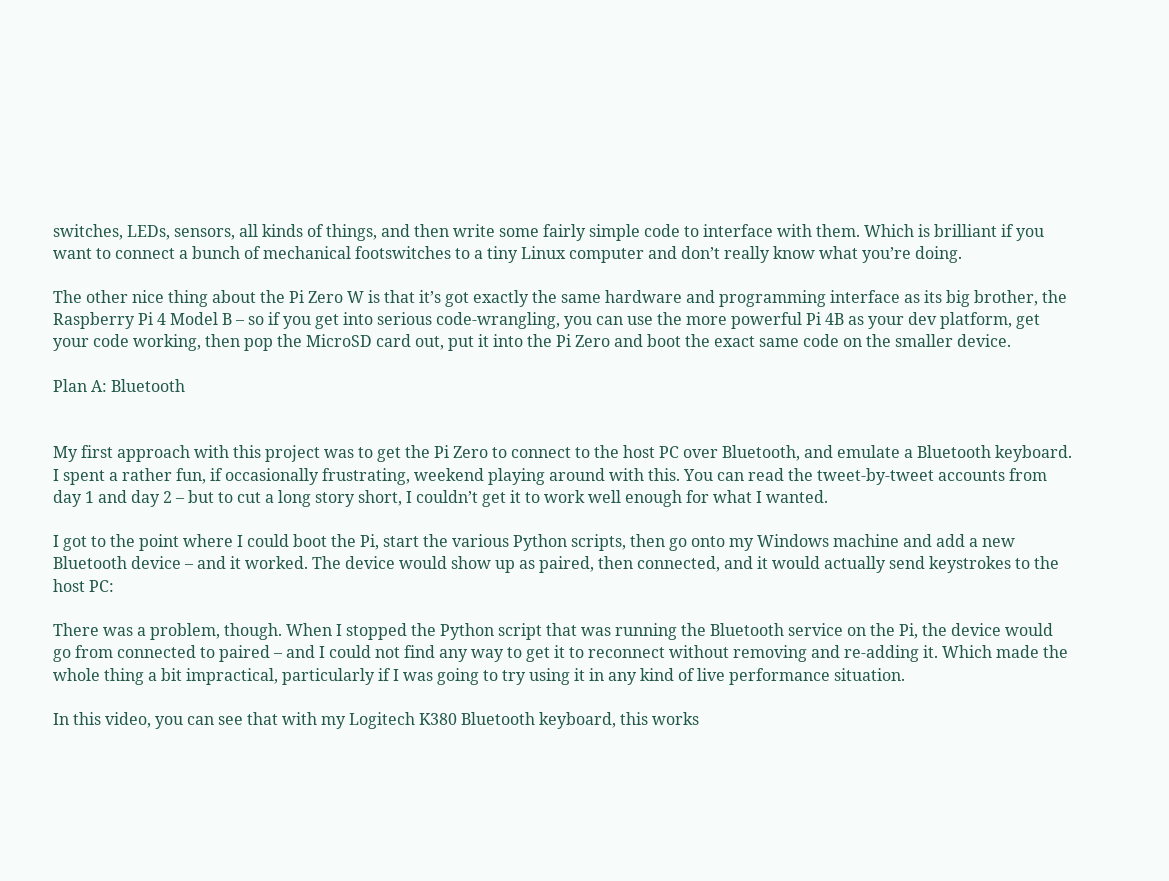switches, LEDs, sensors, all kinds of things, and then write some fairly simple code to interface with them. Which is brilliant if you want to connect a bunch of mechanical footswitches to a tiny Linux computer and don’t really know what you’re doing.

The other nice thing about the Pi Zero W is that it’s got exactly the same hardware and programming interface as its big brother, the Raspberry Pi 4 Model B – so if you get into serious code-wrangling, you can use the more powerful Pi 4B as your dev platform, get your code working, then pop the MicroSD card out, put it into the Pi Zero and boot the exact same code on the smaller device.

Plan A: Bluetooth


My first approach with this project was to get the Pi Zero to connect to the host PC over Bluetooth, and emulate a Bluetooth keyboard. I spent a rather fun, if occasionally frustrating, weekend playing around with this. You can read the tweet-by-tweet accounts from day 1 and day 2 – but to cut a long story short, I couldn’t get it to work well enough for what I wanted.

I got to the point where I could boot the Pi, start the various Python scripts, then go onto my Windows machine and add a new Bluetooth device – and it worked. The device would show up as paired, then connected, and it would actually send keystrokes to the host PC:

There was a problem, though. When I stopped the Python script that was running the Bluetooth service on the Pi, the device would go from connected to paired – and I could not find any way to get it to reconnect without removing and re-adding it. Which made the whole thing a bit impractical, particularly if I was going to try using it in any kind of live performance situation.

In this video, you can see that with my Logitech K380 Bluetooth keyboard, this works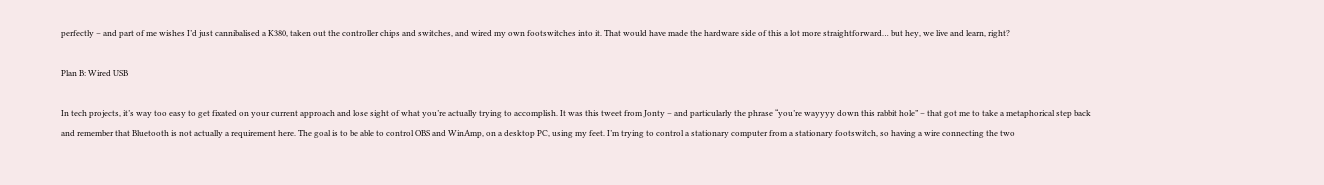perfectly – and part of me wishes I’d just cannibalised a K380, taken out the controller chips and switches, and wired my own footswitches into it. That would have made the hardware side of this a lot more straightforward… but hey, we live and learn, right?

Plan B: Wired USB

In tech projects, it’s way too easy to get fixated on your current approach and lose sight of what you’re actually trying to accomplish. It was this tweet from Jonty – and particularly the phrase “you’re wayyyy down this rabbit hole” – that got me to take a metaphorical step back and remember that Bluetooth is not actually a requirement here. The goal is to be able to control OBS and WinAmp, on a desktop PC, using my feet. I’m trying to control a stationary computer from a stationary footswitch, so having a wire connecting the two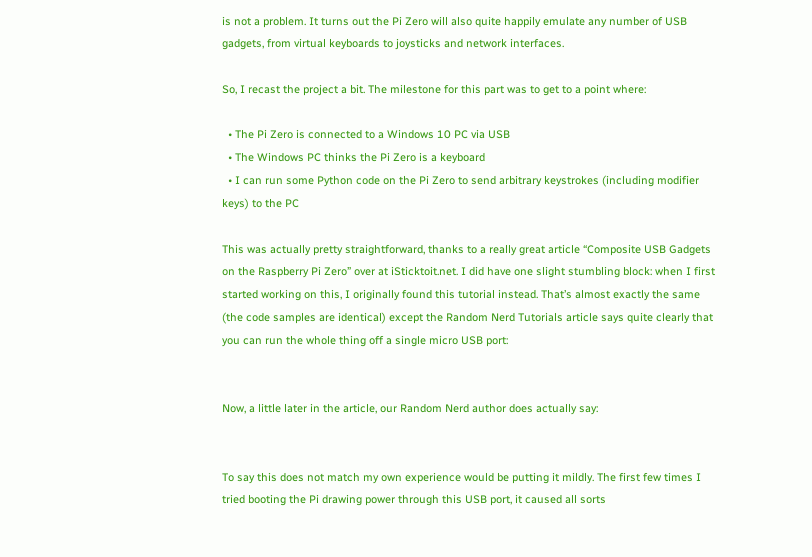is not a problem. It turns out the Pi Zero will also quite happily emulate any number of USB gadgets, from virtual keyboards to joysticks and network interfaces.

So, I recast the project a bit. The milestone for this part was to get to a point where:

  • The Pi Zero is connected to a Windows 10 PC via USB
  • The Windows PC thinks the Pi Zero is a keyboard
  • I can run some Python code on the Pi Zero to send arbitrary keystrokes (including modifier keys) to the PC

This was actually pretty straightforward, thanks to a really great article “Composite USB Gadgets on the Raspberry Pi Zero” over at iSticktoit.net. I did have one slight stumbling block: when I first started working on this, I originally found this tutorial instead. That’s almost exactly the same (the code samples are identical) except the Random Nerd Tutorials article says quite clearly that you can run the whole thing off a single micro USB port:


Now, a little later in the article, our Random Nerd author does actually say:


To say this does not match my own experience would be putting it mildly. The first few times I tried booting the Pi drawing power through this USB port, it caused all sorts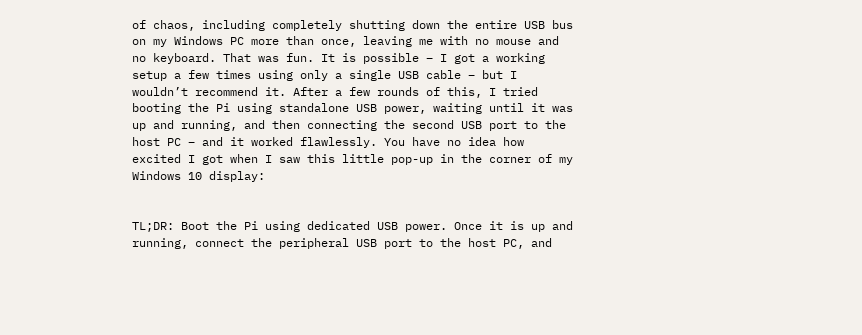of chaos, including completely shutting down the entire USB bus on my Windows PC more than once, leaving me with no mouse and no keyboard. That was fun. It is possible – I got a working setup a few times using only a single USB cable – but I wouldn’t recommend it. After a few rounds of this, I tried booting the Pi using standalone USB power, waiting until it was up and running, and then connecting the second USB port to the host PC – and it worked flawlessly. You have no idea how excited I got when I saw this little pop-up in the corner of my Windows 10 display:


TL;DR: Boot the Pi using dedicated USB power. Once it is up and running, connect the peripheral USB port to the host PC, and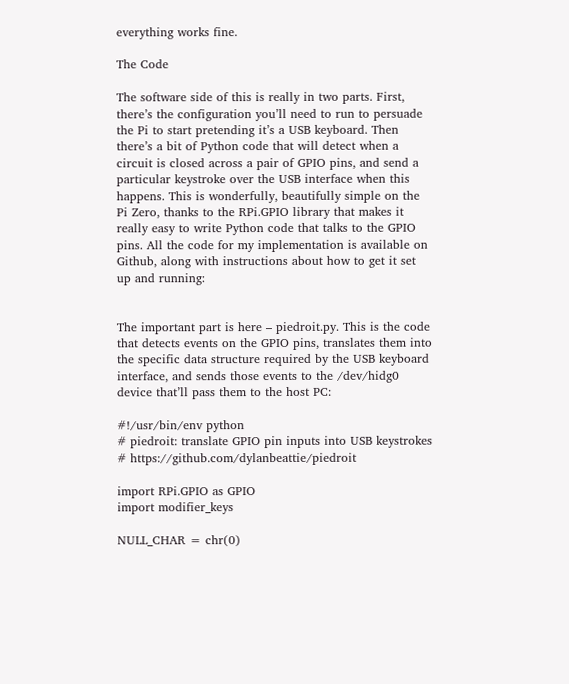everything works fine.

The Code

The software side of this is really in two parts. First, there’s the configuration you’ll need to run to persuade the Pi to start pretending it’s a USB keyboard. Then there’s a bit of Python code that will detect when a circuit is closed across a pair of GPIO pins, and send a particular keystroke over the USB interface when this happens. This is wonderfully, beautifully simple on the Pi Zero, thanks to the RPi.GPIO library that makes it really easy to write Python code that talks to the GPIO pins. All the code for my implementation is available on Github, along with instructions about how to get it set up and running:


The important part is here – piedroit.py. This is the code that detects events on the GPIO pins, translates them into the specific data structure required by the USB keyboard interface, and sends those events to the /dev/hidg0 device that’ll pass them to the host PC:

#!/usr/bin/env python
# piedroit: translate GPIO pin inputs into USB keystrokes
# https://github.com/dylanbeattie/piedroit

import RPi.GPIO as GPIO
import modifier_keys

NULL_CHAR = chr(0)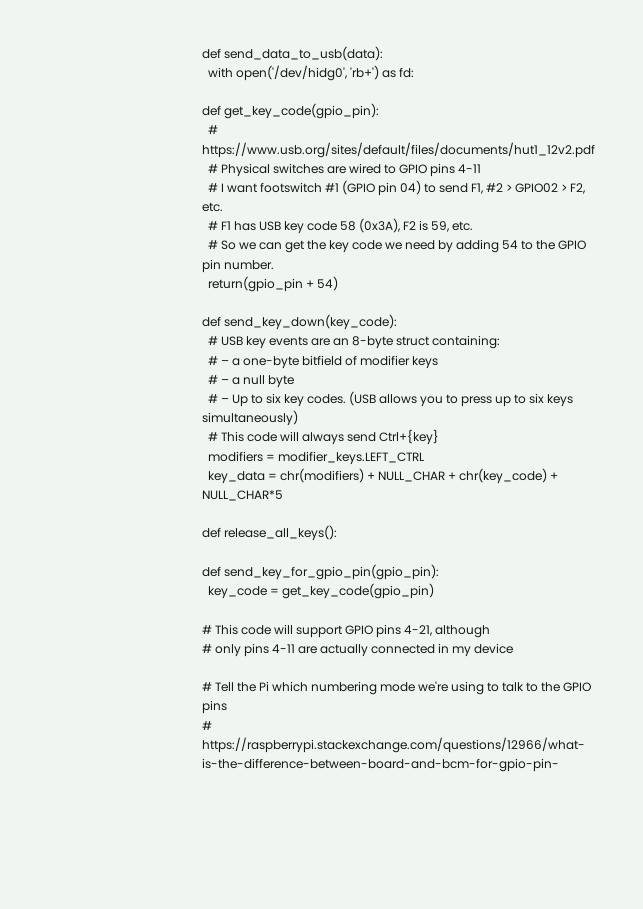def send_data_to_usb(data):
  with open('/dev/hidg0', 'rb+') as fd:

def get_key_code(gpio_pin):
  # https://www.usb.org/sites/default/files/documents/hut1_12v2.pdf
  # Physical switches are wired to GPIO pins 4-11
  # I want footswitch #1 (GPIO pin 04) to send F1, #2 > GPIO02 > F2, etc.
  # F1 has USB key code 58 (0x3A), F2 is 59, etc.
  # So we can get the key code we need by adding 54 to the GPIO pin number.
  return(gpio_pin + 54)

def send_key_down(key_code):
  # USB key events are an 8-byte struct containing:
  # – a one-byte bitfield of modifier keys
  # – a null byte
  # – Up to six key codes. (USB allows you to press up to six keys simultaneously)
  # This code will always send Ctrl+{key}
  modifiers = modifier_keys.LEFT_CTRL
  key_data = chr(modifiers) + NULL_CHAR + chr(key_code) + NULL_CHAR*5

def release_all_keys():

def send_key_for_gpio_pin(gpio_pin):
  key_code = get_key_code(gpio_pin)

# This code will support GPIO pins 4-21, although
# only pins 4-11 are actually connected in my device

# Tell the Pi which numbering mode we're using to talk to the GPIO pins
# https://raspberrypi.stackexchange.com/questions/12966/what-is-the-difference-between-board-and-bcm-for-gpio-pin-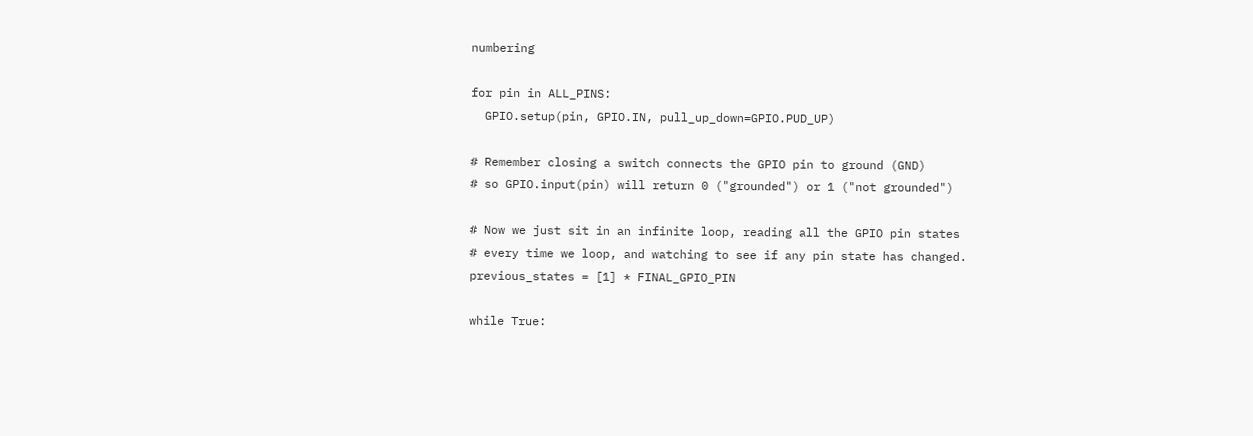numbering

for pin in ALL_PINS:
  GPIO.setup(pin, GPIO.IN, pull_up_down=GPIO.PUD_UP)

# Remember closing a switch connects the GPIO pin to ground (GND)
# so GPIO.input(pin) will return 0 ("grounded") or 1 ("not grounded")

# Now we just sit in an infinite loop, reading all the GPIO pin states
# every time we loop, and watching to see if any pin state has changed.
previous_states = [1] * FINAL_GPIO_PIN

while True: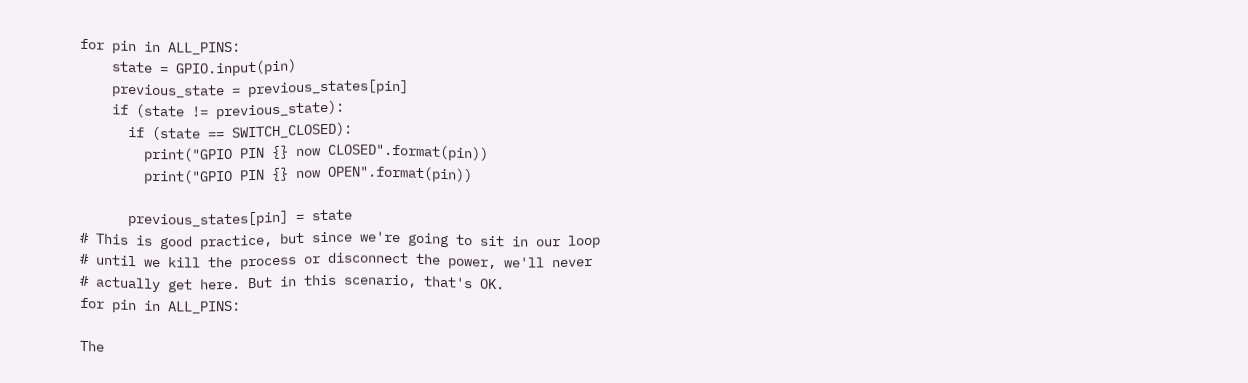for pin in ALL_PINS:
    state = GPIO.input(pin)
    previous_state = previous_states[pin]
    if (state != previous_state):
      if (state == SWITCH_CLOSED):
        print("GPIO PIN {} now CLOSED".format(pin))
        print("GPIO PIN {} now OPEN".format(pin))

      previous_states[pin] = state
# This is good practice, but since we're going to sit in our loop
# until we kill the process or disconnect the power, we'll never
# actually get here. But in this scenario, that's OK.
for pin in ALL_PINS:

The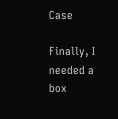Case

Finally, I needed a box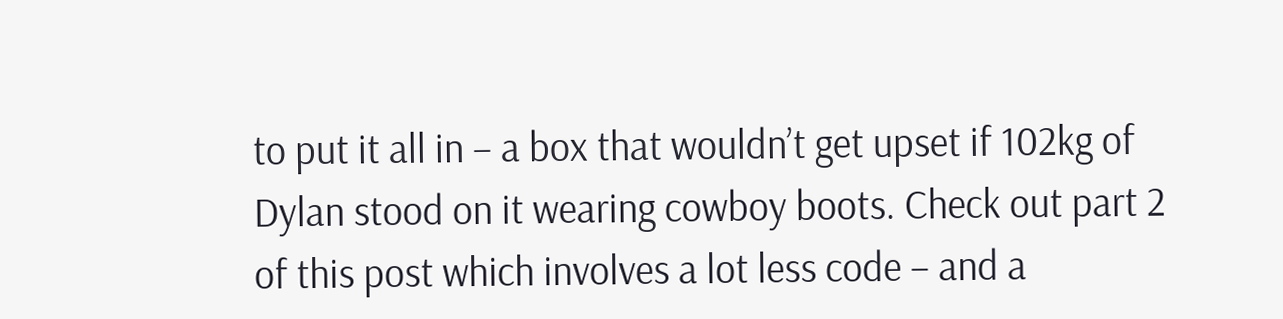to put it all in – a box that wouldn’t get upset if 102kg of Dylan stood on it wearing cowboy boots. Check out part 2 of this post which involves a lot less code – and a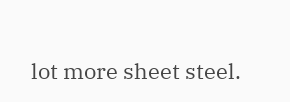lot more sheet steel.